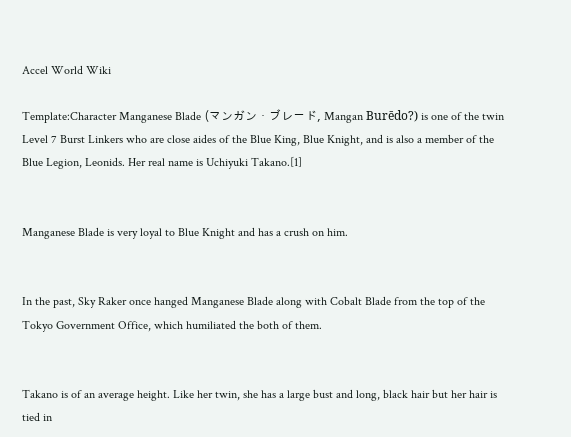Accel World Wiki

Template:Character Manganese Blade (マンガン・ブレード, Mangan Burēdo?) is one of the twin Level 7 Burst Linkers who are close aides of the Blue King, Blue Knight, and is also a member of the Blue Legion, Leonids. Her real name is Uchiyuki Takano.[1]


Manganese Blade is very loyal to Blue Knight and has a crush on him.


In the past, Sky Raker once hanged Manganese Blade along with Cobalt Blade from the top of the Tokyo Government Office, which humiliated the both of them.


Takano is of an average height. Like her twin, she has a large bust and long, black hair but her hair is tied in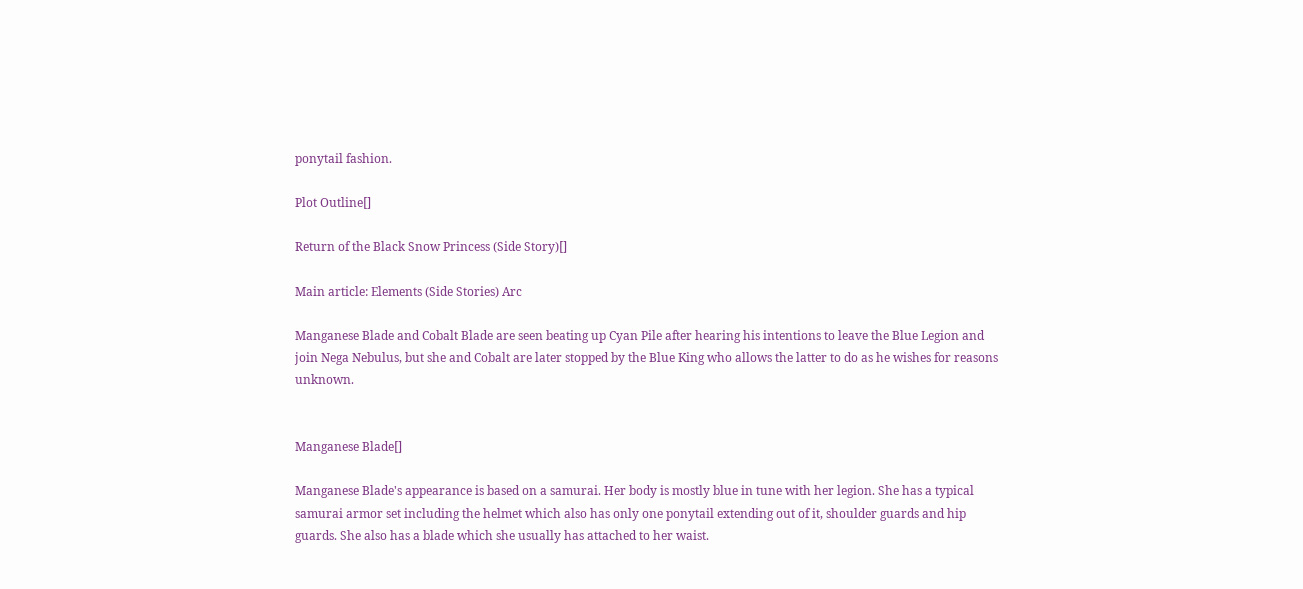ponytail fashion.

Plot Outline[]

Return of the Black Snow Princess (Side Story)[]

Main article: Elements (Side Stories) Arc

Manganese Blade and Cobalt Blade are seen beating up Cyan Pile after hearing his intentions to leave the Blue Legion and join Nega Nebulus, but she and Cobalt are later stopped by the Blue King who allows the latter to do as he wishes for reasons unknown.


Manganese Blade[]

Manganese Blade's appearance is based on a samurai. Her body is mostly blue in tune with her legion. She has a typical samurai armor set including the helmet which also has only one ponytail extending out of it, shoulder guards and hip guards. She also has a blade which she usually has attached to her waist.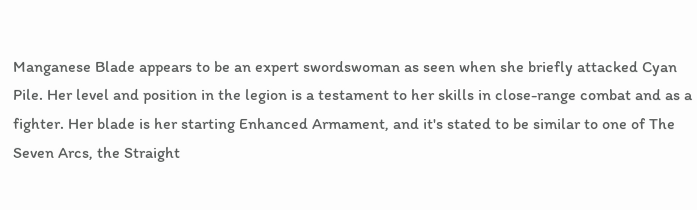Manganese Blade appears to be an expert swordswoman as seen when she briefly attacked Cyan Pile. Her level and position in the legion is a testament to her skills in close-range combat and as a fighter. Her blade is her starting Enhanced Armament, and it's stated to be similar to one of The Seven Arcs, the Straight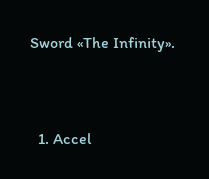Sword «The Infinity».



  1. Accel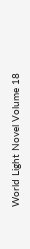World Light Novel Volume 18